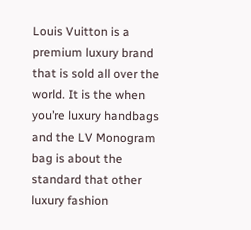Louis Vuitton is a premium luxury brand that is sold all over the world. It is the when you’re luxury handbags and the LV Monogram bag is about the standard that other luxury fashion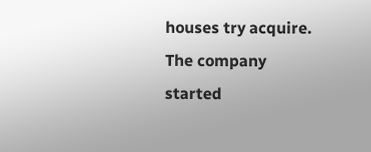houses try acquire. The company started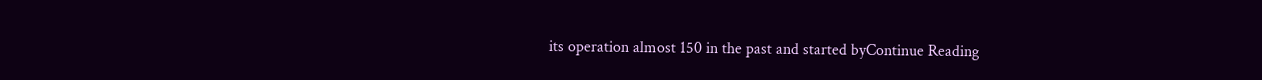its operation almost 150 in the past and started byContinue Reading